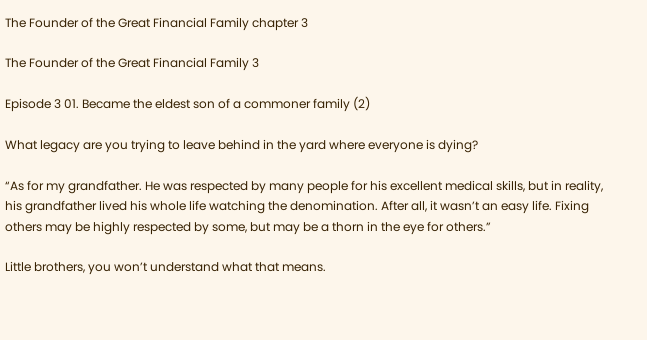The Founder of the Great Financial Family chapter 3

The Founder of the Great Financial Family 3

Episode 3 01. Became the eldest son of a commoner family (2)

What legacy are you trying to leave behind in the yard where everyone is dying?

“As for my grandfather. He was respected by many people for his excellent medical skills, but in reality, his grandfather lived his whole life watching the denomination. After all, it wasn’t an easy life. Fixing others may be highly respected by some, but may be a thorn in the eye for others.”

Little brothers, you won’t understand what that means.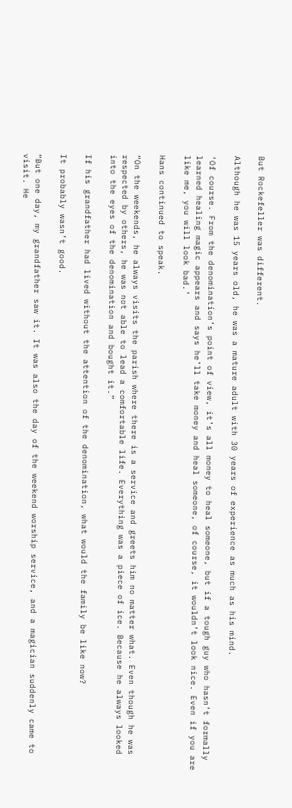But Rockefeller was different.

Although he was 15 years old, he was a mature adult with 30 years of experience as much as his mind.

‘Of course. From the denomination’s point of view, it’s all money to heal someone, but if a tough guy who hasn’t formally learned healing magic appears and says he’ll take money and heal someone, of course, it wouldn’t look nice. Even if you are like me, you will look bad.’

Hans continued to speak.

“On the weekends, he always visits the parish where there is a service and greets him no matter what. Even though he was respected by others, he was not able to lead a comfortable life. Everything was a piece of ice. Because he always looked into the eyes of the denomination and bought it.”

If his grandfather had lived without the attention of the denomination, what would the family be like now?

It probably wasn’t good.

“But one day, my grandfather saw it. It was also the day of the weekend worship service, and a magician suddenly came to visit. He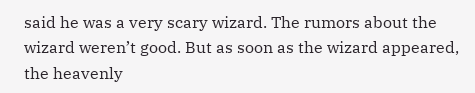said he was a very scary wizard. The rumors about the wizard weren’t good. But as soon as the wizard appeared, the heavenly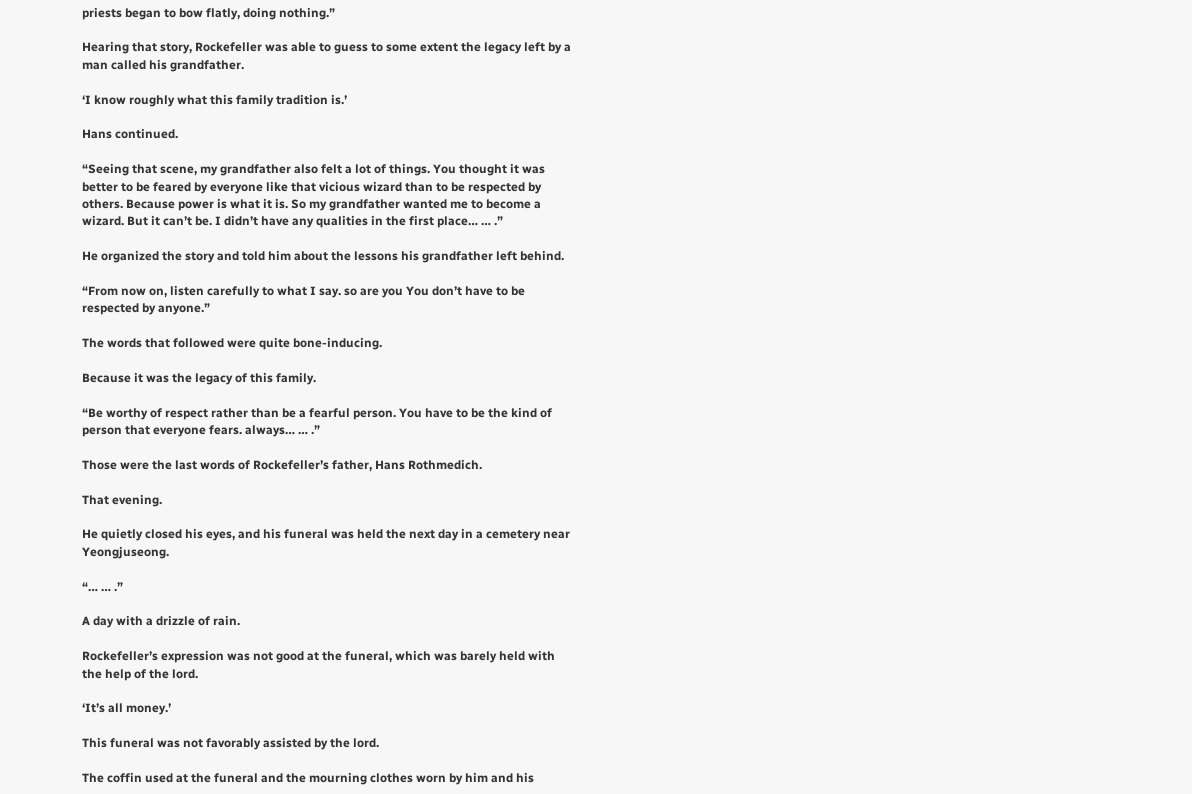priests began to bow flatly, doing nothing.”

Hearing that story, Rockefeller was able to guess to some extent the legacy left by a man called his grandfather.

‘I know roughly what this family tradition is.’

Hans continued.

“Seeing that scene, my grandfather also felt a lot of things. You thought it was better to be feared by everyone like that vicious wizard than to be respected by others. Because power is what it is. So my grandfather wanted me to become a wizard. But it can’t be. I didn’t have any qualities in the first place… … .”

He organized the story and told him about the lessons his grandfather left behind.

“From now on, listen carefully to what I say. so are you You don’t have to be respected by anyone.”

The words that followed were quite bone-inducing.

Because it was the legacy of this family.

“Be worthy of respect rather than be a fearful person. You have to be the kind of person that everyone fears. always… … .”

Those were the last words of Rockefeller’s father, Hans Rothmedich.

That evening.

He quietly closed his eyes, and his funeral was held the next day in a cemetery near Yeongjuseong.

“… … .”

A day with a drizzle of rain.

Rockefeller’s expression was not good at the funeral, which was barely held with the help of the lord.

‘It’s all money.’

This funeral was not favorably assisted by the lord.

The coffin used at the funeral and the mourning clothes worn by him and his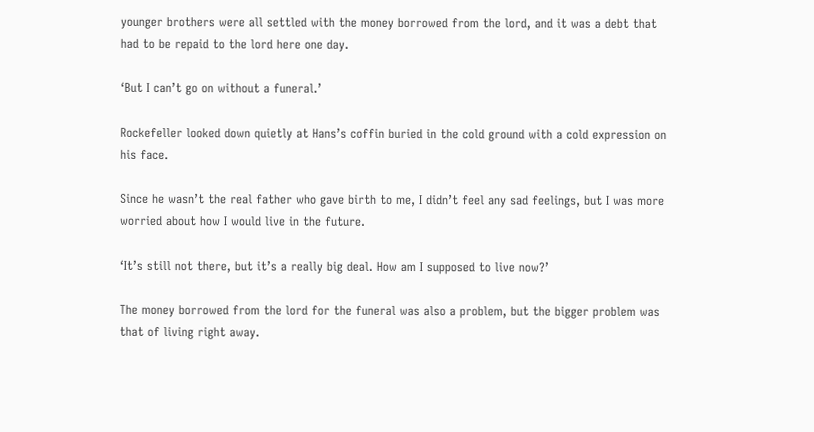younger brothers were all settled with the money borrowed from the lord, and it was a debt that had to be repaid to the lord here one day.

‘But I can’t go on without a funeral.’

Rockefeller looked down quietly at Hans’s coffin buried in the cold ground with a cold expression on his face.

Since he wasn’t the real father who gave birth to me, I didn’t feel any sad feelings, but I was more worried about how I would live in the future.

‘It’s still not there, but it’s a really big deal. How am I supposed to live now?’

The money borrowed from the lord for the funeral was also a problem, but the bigger problem was that of living right away.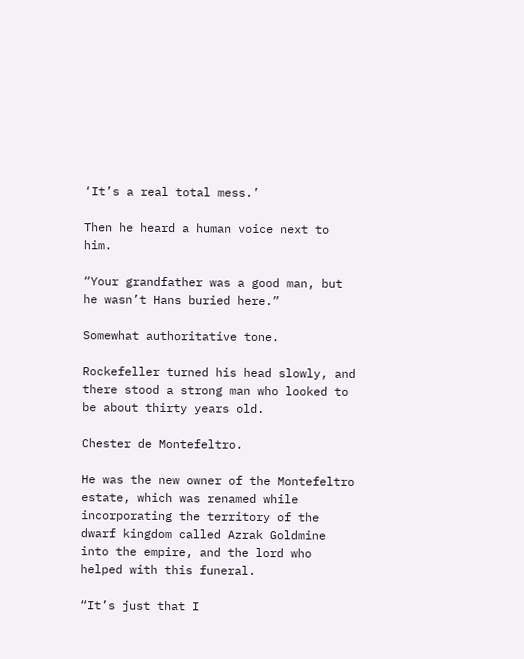‘It’s a real total mess.’

Then he heard a human voice next to him.

“Your grandfather was a good man, but he wasn’t Hans buried here.”

Somewhat authoritative tone.

Rockefeller turned his head slowly, and there stood a strong man who looked to be about thirty years old.

Chester de Montefeltro.

He was the new owner of the Montefeltro estate, which was renamed while incorporating the territory of the dwarf kingdom called Azrak Goldmine into the empire, and the lord who helped with this funeral.

“It’s just that I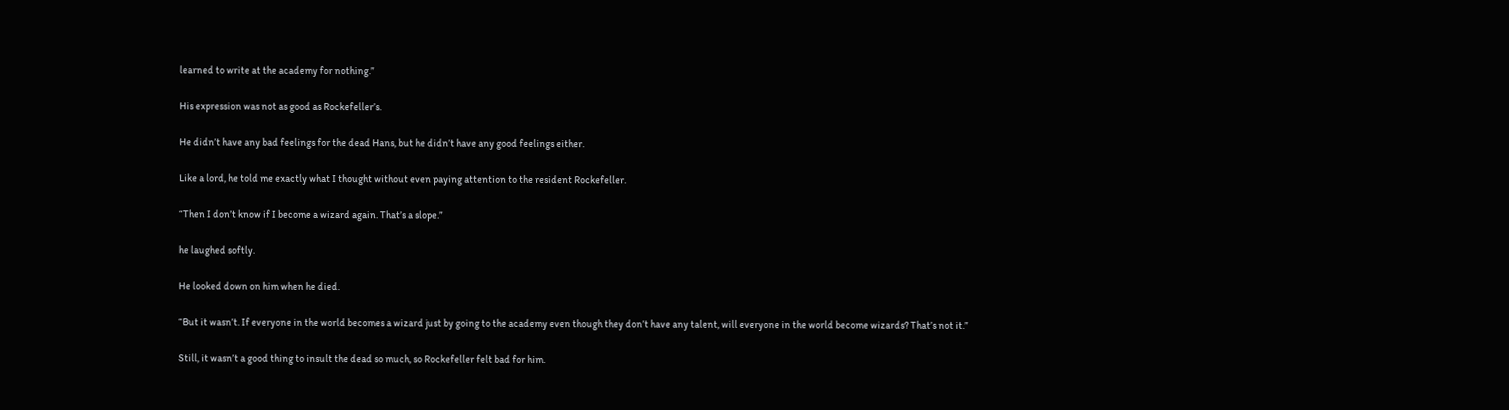learned to write at the academy for nothing.”

His expression was not as good as Rockefeller’s.

He didn’t have any bad feelings for the dead Hans, but he didn’t have any good feelings either.

Like a lord, he told me exactly what I thought without even paying attention to the resident Rockefeller.

“Then I don’t know if I become a wizard again. That’s a slope.”

he laughed softly.

He looked down on him when he died.

“But it wasn’t. If everyone in the world becomes a wizard just by going to the academy even though they don’t have any talent, will everyone in the world become wizards? That’s not it.”

Still, it wasn’t a good thing to insult the dead so much, so Rockefeller felt bad for him.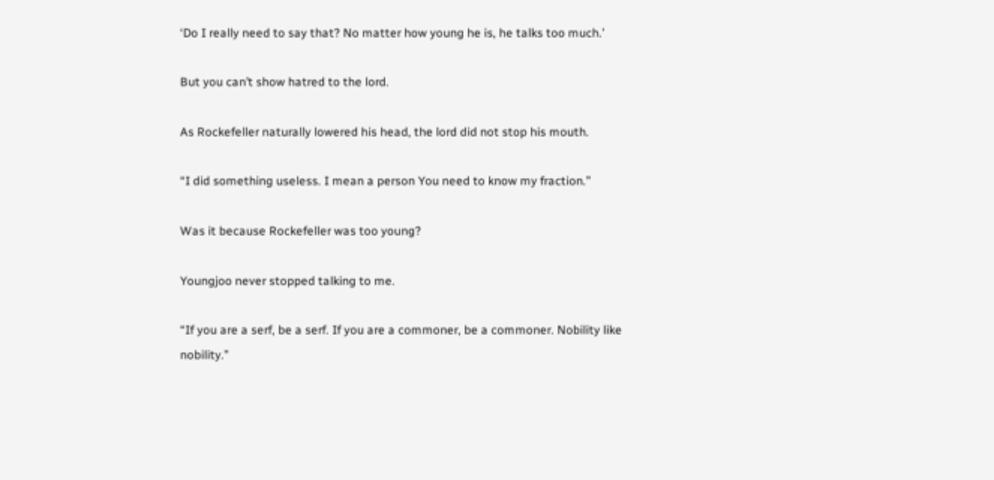‘Do I really need to say that? No matter how young he is, he talks too much.’

But you can’t show hatred to the lord.

As Rockefeller naturally lowered his head, the lord did not stop his mouth.

“I did something useless. I mean a person You need to know my fraction.”

Was it because Rockefeller was too young?

Youngjoo never stopped talking to me.

“If you are a serf, be a serf. If you are a commoner, be a commoner. Nobility like nobility.”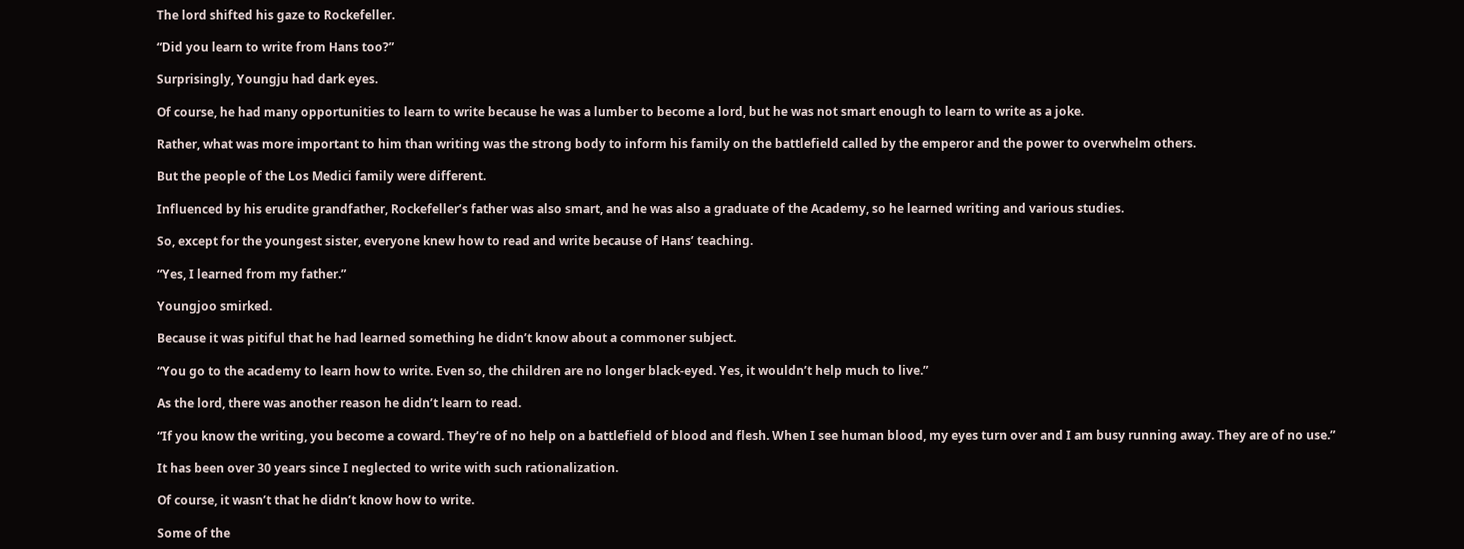The lord shifted his gaze to Rockefeller.

“Did you learn to write from Hans too?”

Surprisingly, Youngju had dark eyes.

Of course, he had many opportunities to learn to write because he was a lumber to become a lord, but he was not smart enough to learn to write as a joke.

Rather, what was more important to him than writing was the strong body to inform his family on the battlefield called by the emperor and the power to overwhelm others.

But the people of the Los Medici family were different.

Influenced by his erudite grandfather, Rockefeller’s father was also smart, and he was also a graduate of the Academy, so he learned writing and various studies.

So, except for the youngest sister, everyone knew how to read and write because of Hans’ teaching.

“Yes, I learned from my father.”

Youngjoo smirked.

Because it was pitiful that he had learned something he didn’t know about a commoner subject.

“You go to the academy to learn how to write. Even so, the children are no longer black-eyed. Yes, it wouldn’t help much to live.”

As the lord, there was another reason he didn’t learn to read.

“If you know the writing, you become a coward. They’re of no help on a battlefield of blood and flesh. When I see human blood, my eyes turn over and I am busy running away. They are of no use.”

It has been over 30 years since I neglected to write with such rationalization.

Of course, it wasn’t that he didn’t know how to write.

Some of the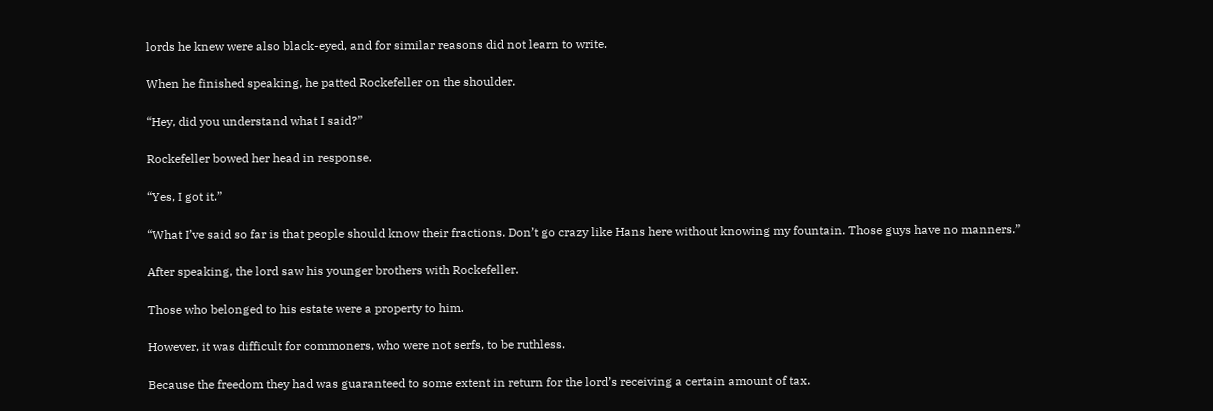lords he knew were also black-eyed, and for similar reasons did not learn to write.

When he finished speaking, he patted Rockefeller on the shoulder.

“Hey, did you understand what I said?”

Rockefeller bowed her head in response.

“Yes, I got it.”

“What I’ve said so far is that people should know their fractions. Don’t go crazy like Hans here without knowing my fountain. Those guys have no manners.”

After speaking, the lord saw his younger brothers with Rockefeller.

Those who belonged to his estate were a property to him.

However, it was difficult for commoners, who were not serfs, to be ruthless.

Because the freedom they had was guaranteed to some extent in return for the lord’s receiving a certain amount of tax.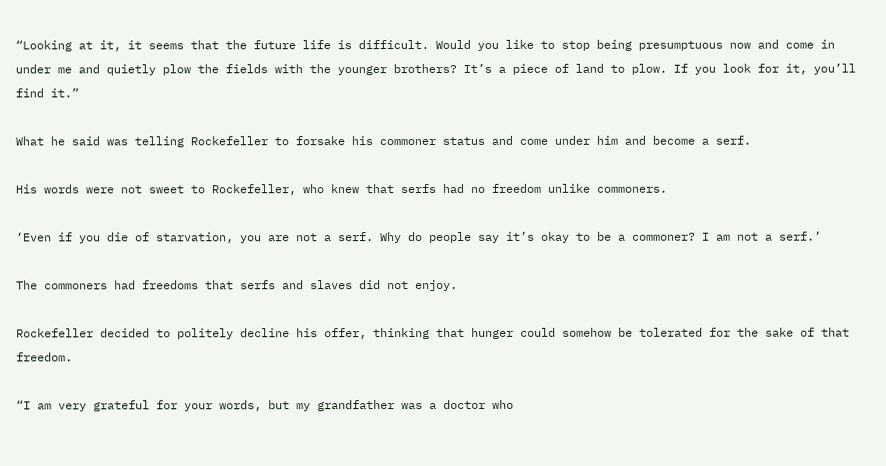“Looking at it, it seems that the future life is difficult. Would you like to stop being presumptuous now and come in under me and quietly plow the fields with the younger brothers? It’s a piece of land to plow. If you look for it, you’ll find it.”

What he said was telling Rockefeller to forsake his commoner status and come under him and become a serf.

His words were not sweet to Rockefeller, who knew that serfs had no freedom unlike commoners.

‘Even if you die of starvation, you are not a serf. Why do people say it’s okay to be a commoner? I am not a serf.’

The commoners had freedoms that serfs and slaves did not enjoy.

Rockefeller decided to politely decline his offer, thinking that hunger could somehow be tolerated for the sake of that freedom.

“I am very grateful for your words, but my grandfather was a doctor who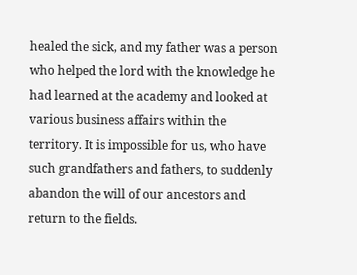healed the sick, and my father was a person who helped the lord with the knowledge he had learned at the academy and looked at various business affairs within the territory. It is impossible for us, who have such grandfathers and fathers, to suddenly abandon the will of our ancestors and return to the fields.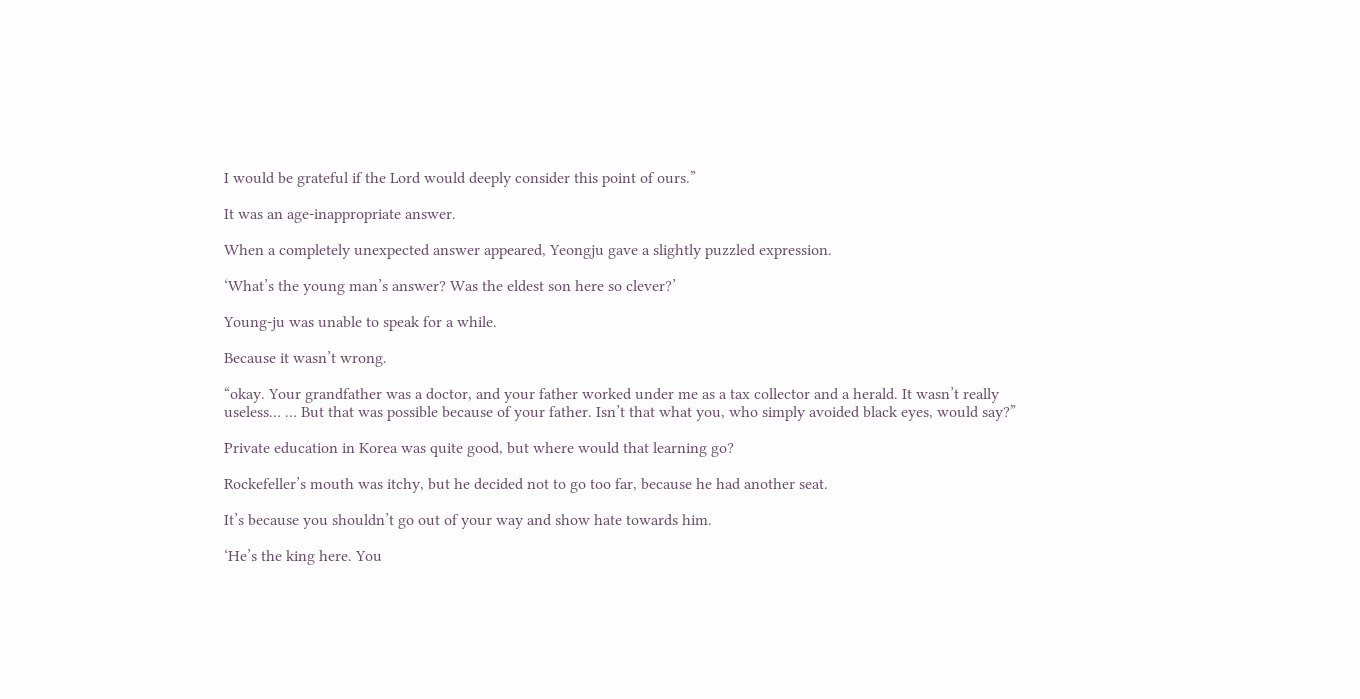I would be grateful if the Lord would deeply consider this point of ours.”

It was an age-inappropriate answer.

When a completely unexpected answer appeared, Yeongju gave a slightly puzzled expression.

‘What’s the young man’s answer? Was the eldest son here so clever?’

Young-ju was unable to speak for a while.

Because it wasn’t wrong.

“okay. Your grandfather was a doctor, and your father worked under me as a tax collector and a herald. It wasn’t really useless… … But that was possible because of your father. Isn’t that what you, who simply avoided black eyes, would say?”

Private education in Korea was quite good, but where would that learning go?

Rockefeller’s mouth was itchy, but he decided not to go too far, because he had another seat.

It’s because you shouldn’t go out of your way and show hate towards him.

‘He’s the king here. You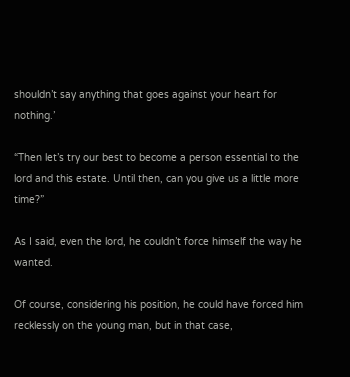shouldn’t say anything that goes against your heart for nothing.’

“Then let’s try our best to become a person essential to the lord and this estate. Until then, can you give us a little more time?”

As I said, even the lord, he couldn’t force himself the way he wanted.

Of course, considering his position, he could have forced him recklessly on the young man, but in that case,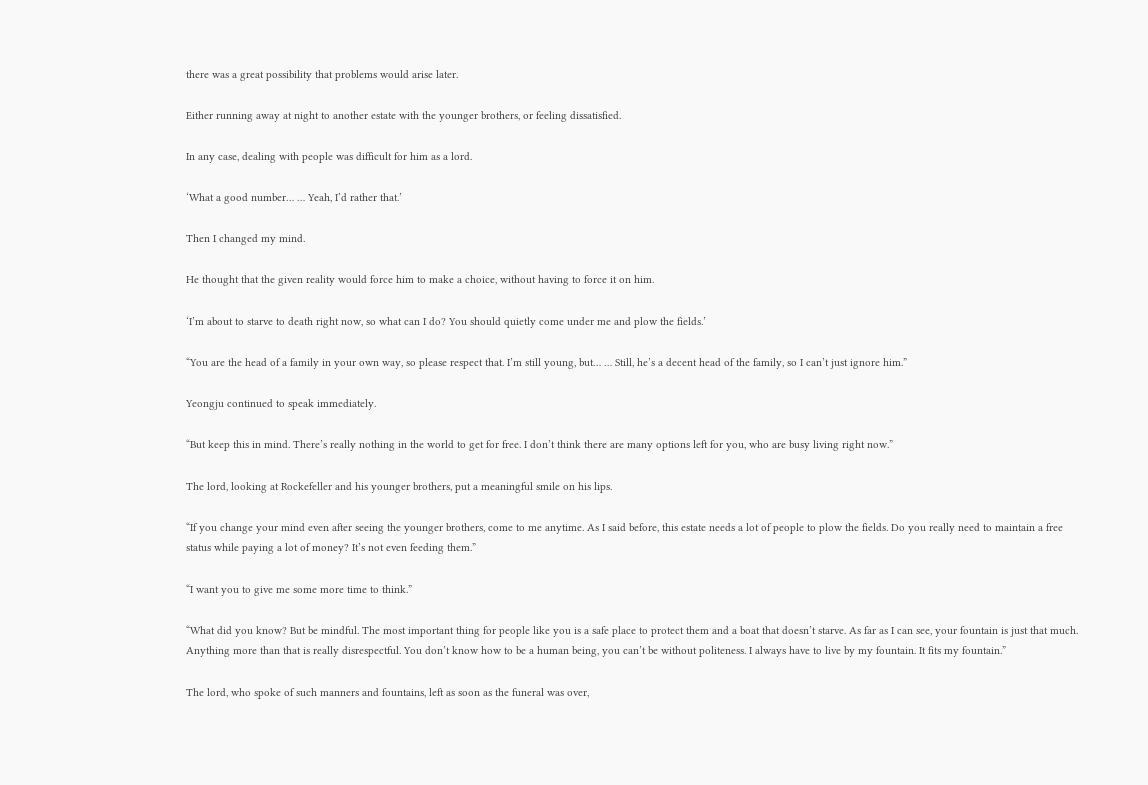there was a great possibility that problems would arise later.

Either running away at night to another estate with the younger brothers, or feeling dissatisfied.

In any case, dealing with people was difficult for him as a lord.

‘What a good number… … Yeah, I’d rather that.’

Then I changed my mind.

He thought that the given reality would force him to make a choice, without having to force it on him.

‘I’m about to starve to death right now, so what can I do? You should quietly come under me and plow the fields.’

“You are the head of a family in your own way, so please respect that. I’m still young, but… … Still, he’s a decent head of the family, so I can’t just ignore him.”

Yeongju continued to speak immediately.

“But keep this in mind. There’s really nothing in the world to get for free. I don’t think there are many options left for you, who are busy living right now.”

The lord, looking at Rockefeller and his younger brothers, put a meaningful smile on his lips.

“If you change your mind even after seeing the younger brothers, come to me anytime. As I said before, this estate needs a lot of people to plow the fields. Do you really need to maintain a free status while paying a lot of money? It’s not even feeding them.”

“I want you to give me some more time to think.”

“What did you know? But be mindful. The most important thing for people like you is a safe place to protect them and a boat that doesn’t starve. As far as I can see, your fountain is just that much. Anything more than that is really disrespectful. You don’t know how to be a human being, you can’t be without politeness. I always have to live by my fountain. It fits my fountain.”

The lord, who spoke of such manners and fountains, left as soon as the funeral was over,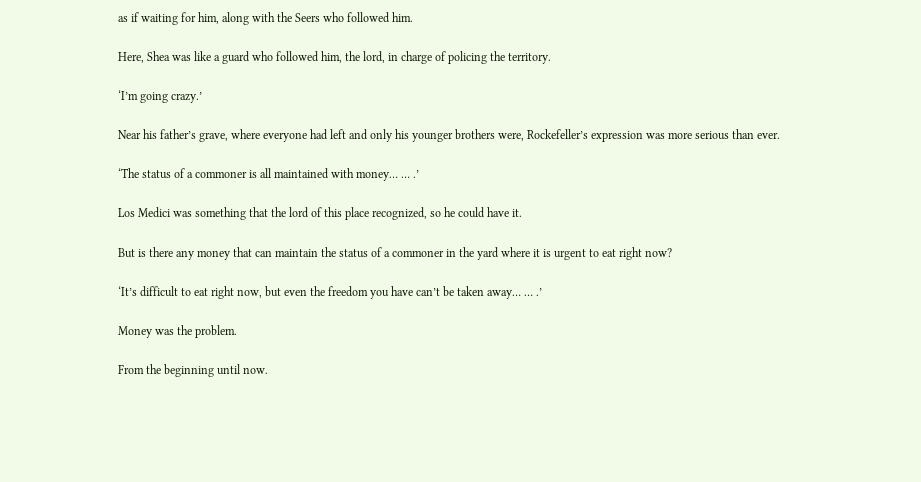as if waiting for him, along with the Seers who followed him.

Here, Shea was like a guard who followed him, the lord, in charge of policing the territory.

‘I’m going crazy.’

Near his father’s grave, where everyone had left and only his younger brothers were, Rockefeller’s expression was more serious than ever.

‘The status of a commoner is all maintained with money… … .’

Los Medici was something that the lord of this place recognized, so he could have it.

But is there any money that can maintain the status of a commoner in the yard where it is urgent to eat right now?

‘It’s difficult to eat right now, but even the freedom you have can’t be taken away… … .’

Money was the problem.

From the beginning until now.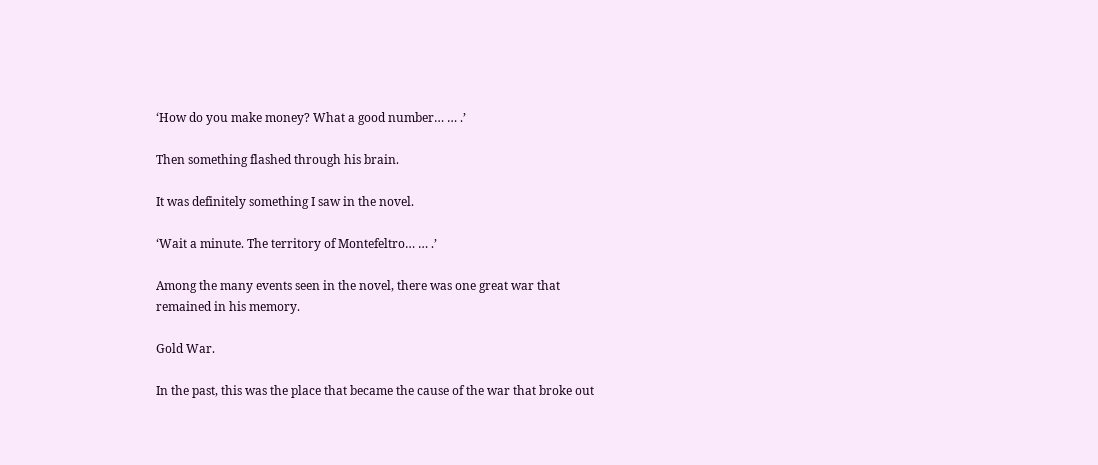‘How do you make money? What a good number… … .’

Then something flashed through his brain.

It was definitely something I saw in the novel.

‘Wait a minute. The territory of Montefeltro… … .’

Among the many events seen in the novel, there was one great war that remained in his memory.

Gold War.

In the past, this was the place that became the cause of the war that broke out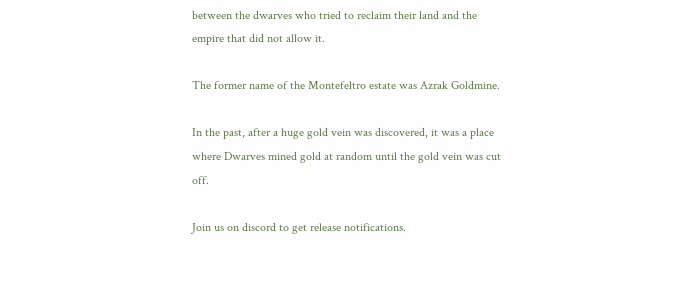between the dwarves who tried to reclaim their land and the empire that did not allow it.

The former name of the Montefeltro estate was Azrak Goldmine.

In the past, after a huge gold vein was discovered, it was a place where Dwarves mined gold at random until the gold vein was cut off.

Join us on discord to get release notifications.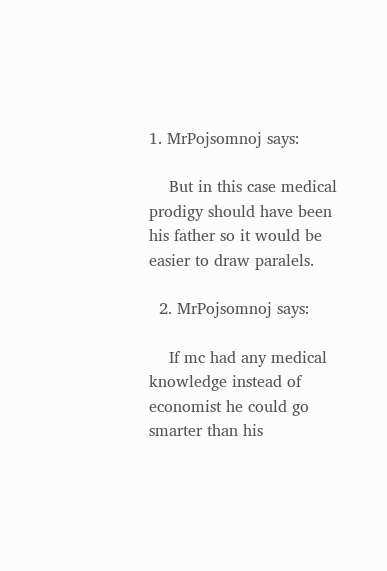1. MrPojsomnoj says:

    But in this case medical prodigy should have been his father so it would be easier to draw paralels.

  2. MrPojsomnoj says:

    If mc had any medical knowledge instead of economist he could go smarter than his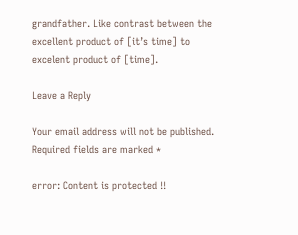grandfather. Like contrast between the excellent product of [it’s time] to excelent product of [time].

Leave a Reply

Your email address will not be published. Required fields are marked *

error: Content is protected !!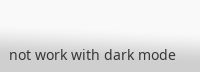not work with dark mode